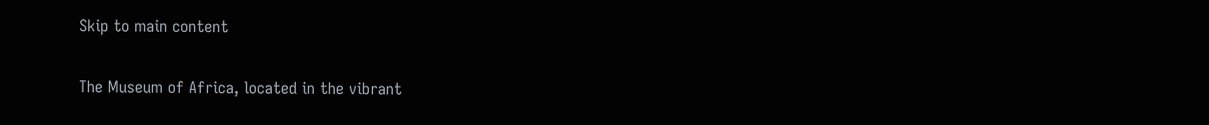Skip to main content

The Museum of Africa, located in the vibrant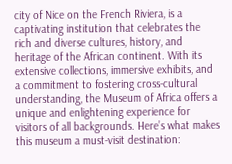city of Nice on the French Riviera, is a captivating institution that celebrates the rich and diverse cultures, history, and heritage of the African continent. With its extensive collections, immersive exhibits, and a commitment to fostering cross-cultural understanding, the Museum of Africa offers a unique and enlightening experience for visitors of all backgrounds. Here’s what makes this museum a must-visit destination: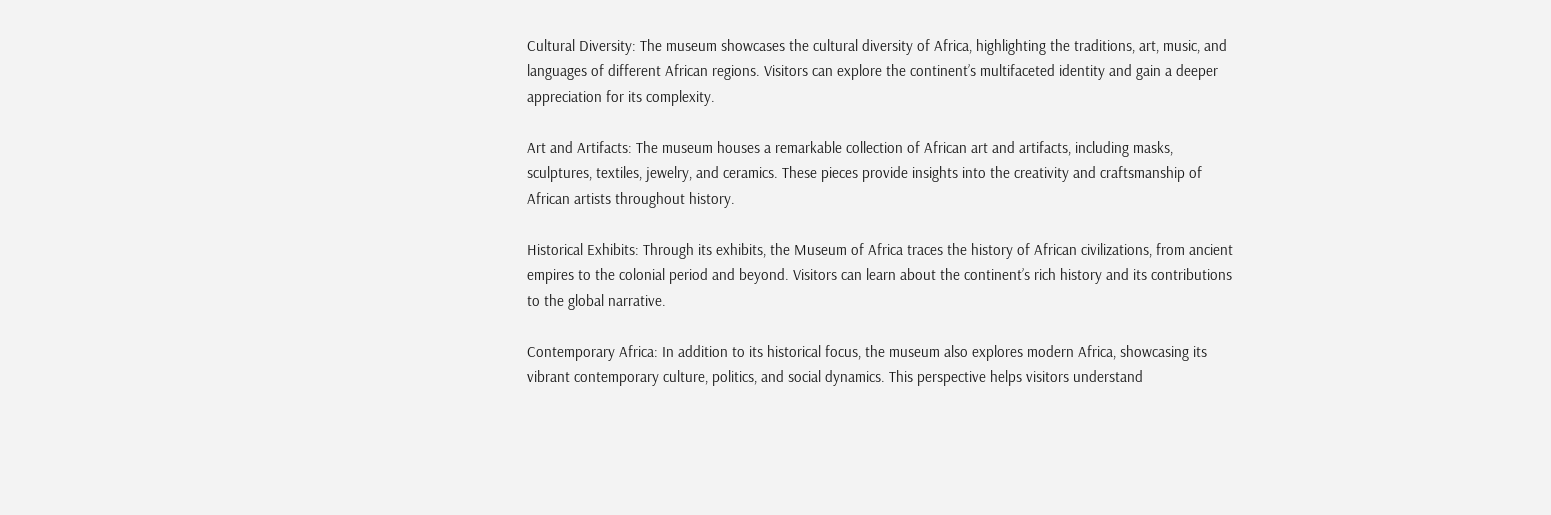Cultural Diversity: The museum showcases the cultural diversity of Africa, highlighting the traditions, art, music, and languages of different African regions. Visitors can explore the continent’s multifaceted identity and gain a deeper appreciation for its complexity.

Art and Artifacts: The museum houses a remarkable collection of African art and artifacts, including masks, sculptures, textiles, jewelry, and ceramics. These pieces provide insights into the creativity and craftsmanship of African artists throughout history.

Historical Exhibits: Through its exhibits, the Museum of Africa traces the history of African civilizations, from ancient empires to the colonial period and beyond. Visitors can learn about the continent’s rich history and its contributions to the global narrative.

Contemporary Africa: In addition to its historical focus, the museum also explores modern Africa, showcasing its vibrant contemporary culture, politics, and social dynamics. This perspective helps visitors understand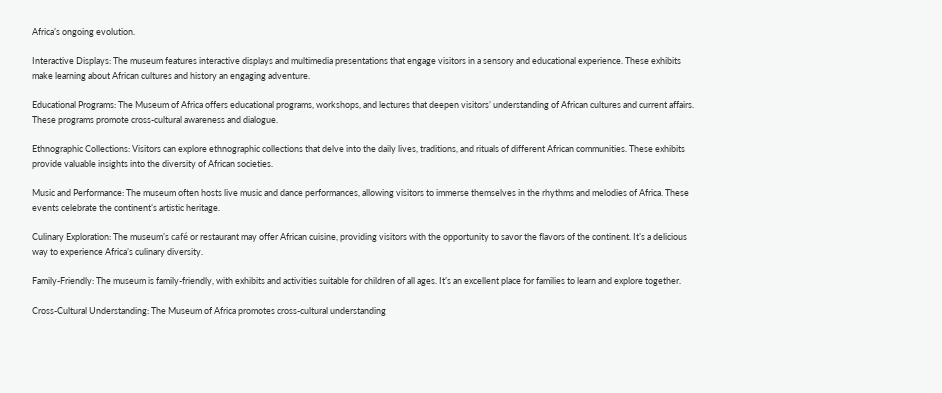Africa’s ongoing evolution.

Interactive Displays: The museum features interactive displays and multimedia presentations that engage visitors in a sensory and educational experience. These exhibits make learning about African cultures and history an engaging adventure.

Educational Programs: The Museum of Africa offers educational programs, workshops, and lectures that deepen visitors’ understanding of African cultures and current affairs. These programs promote cross-cultural awareness and dialogue.

Ethnographic Collections: Visitors can explore ethnographic collections that delve into the daily lives, traditions, and rituals of different African communities. These exhibits provide valuable insights into the diversity of African societies.

Music and Performance: The museum often hosts live music and dance performances, allowing visitors to immerse themselves in the rhythms and melodies of Africa. These events celebrate the continent’s artistic heritage.

Culinary Exploration: The museum’s café or restaurant may offer African cuisine, providing visitors with the opportunity to savor the flavors of the continent. It’s a delicious way to experience Africa’s culinary diversity.

Family-Friendly: The museum is family-friendly, with exhibits and activities suitable for children of all ages. It’s an excellent place for families to learn and explore together.

Cross-Cultural Understanding: The Museum of Africa promotes cross-cultural understanding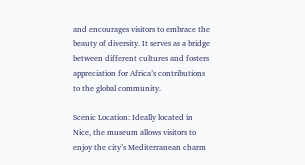and encourages visitors to embrace the beauty of diversity. It serves as a bridge between different cultures and fosters appreciation for Africa’s contributions to the global community.

Scenic Location: Ideally located in Nice, the museum allows visitors to enjoy the city’s Mediterranean charm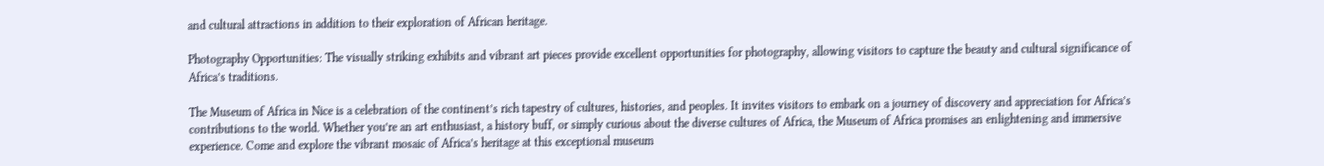and cultural attractions in addition to their exploration of African heritage.

Photography Opportunities: The visually striking exhibits and vibrant art pieces provide excellent opportunities for photography, allowing visitors to capture the beauty and cultural significance of Africa’s traditions.

The Museum of Africa in Nice is a celebration of the continent’s rich tapestry of cultures, histories, and peoples. It invites visitors to embark on a journey of discovery and appreciation for Africa’s contributions to the world. Whether you’re an art enthusiast, a history buff, or simply curious about the diverse cultures of Africa, the Museum of Africa promises an enlightening and immersive experience. Come and explore the vibrant mosaic of Africa’s heritage at this exceptional museum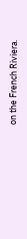on the French Riviera.